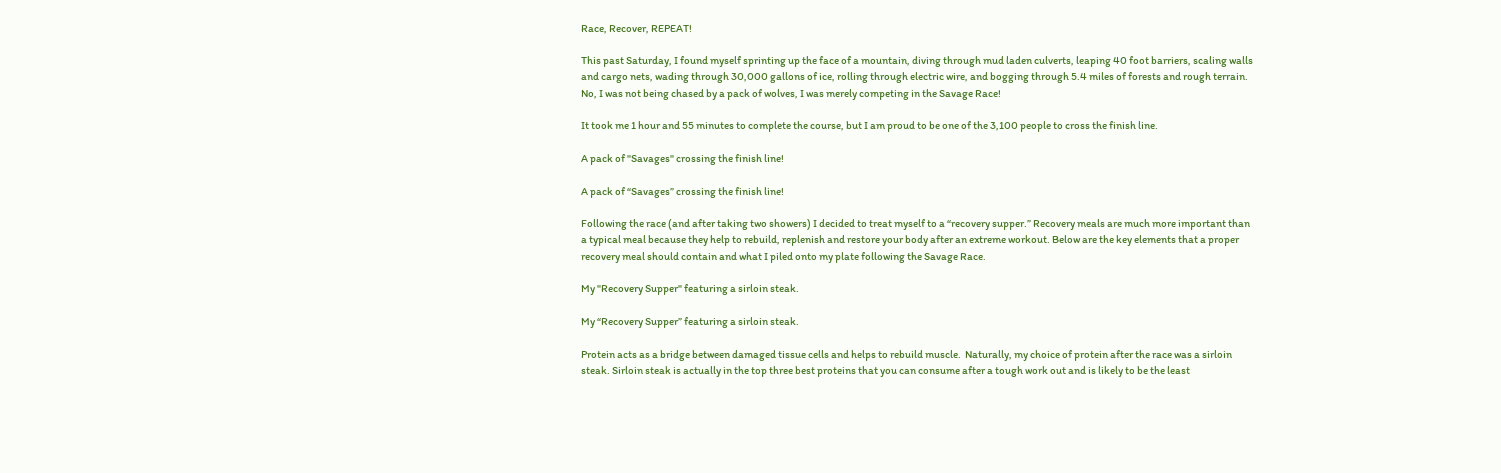Race, Recover, REPEAT!

This past Saturday, I found myself sprinting up the face of a mountain, diving through mud laden culverts, leaping 40 foot barriers, scaling walls and cargo nets, wading through 30,000 gallons of ice, rolling through electric wire, and bogging through 5.4 miles of forests and rough terrain. No, I was not being chased by a pack of wolves, I was merely competing in the Savage Race!

It took me 1 hour and 55 minutes to complete the course, but I am proud to be one of the 3,100 people to cross the finish line.

A pack of "Savages" crossing the finish line!

A pack of “Savages” crossing the finish line!

Following the race (and after taking two showers) I decided to treat myself to a “recovery supper.” Recovery meals are much more important than a typical meal because they help to rebuild, replenish and restore your body after an extreme workout. Below are the key elements that a proper recovery meal should contain and what I piled onto my plate following the Savage Race.

My "Recovery Supper" featuring a sirloin steak.

My “Recovery Supper” featuring a sirloin steak.

Protein acts as a bridge between damaged tissue cells and helps to rebuild muscle.  Naturally, my choice of protein after the race was a sirloin steak. Sirloin steak is actually in the top three best proteins that you can consume after a tough work out and is likely to be the least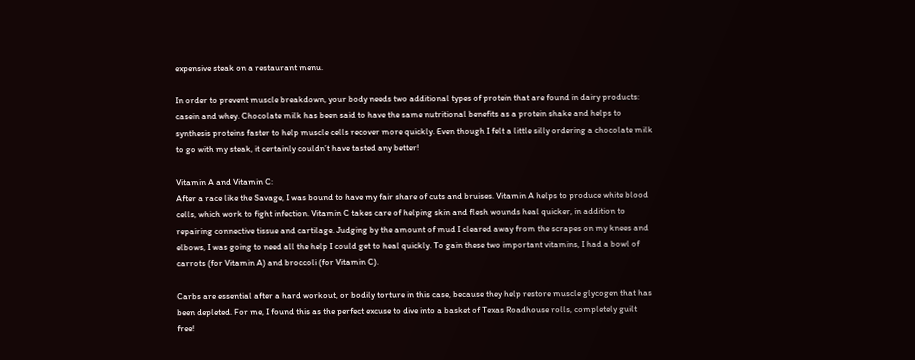expensive steak on a restaurant menu.

In order to prevent muscle breakdown, your body needs two additional types of protein that are found in dairy products: casein and whey. Chocolate milk has been said to have the same nutritional benefits as a protein shake and helps to synthesis proteins faster to help muscle cells recover more quickly. Even though I felt a little silly ordering a chocolate milk to go with my steak, it certainly couldn’t have tasted any better!

Vitamin A and Vitamin C:
After a race like the Savage, I was bound to have my fair share of cuts and bruises. Vitamin A helps to produce white blood cells, which work to fight infection. Vitamin C takes care of helping skin and flesh wounds heal quicker, in addition to repairing connective tissue and cartilage. Judging by the amount of mud I cleared away from the scrapes on my knees and elbows, I was going to need all the help I could get to heal quickly. To gain these two important vitamins, I had a bowl of carrots (for Vitamin A) and broccoli (for Vitamin C).

Carbs are essential after a hard workout, or bodily torture in this case, because they help restore muscle glycogen that has been depleted. For me, I found this as the perfect excuse to dive into a basket of Texas Roadhouse rolls, completely guilt free!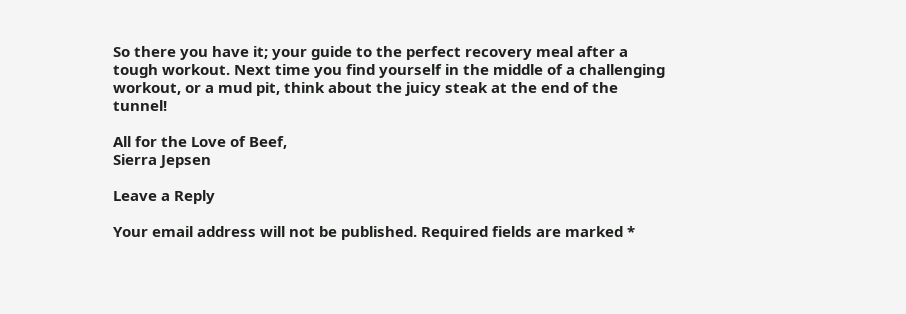So there you have it; your guide to the perfect recovery meal after a tough workout. Next time you find yourself in the middle of a challenging workout, or a mud pit, think about the juicy steak at the end of the tunnel!

All for the Love of Beef,
Sierra Jepsen

Leave a Reply

Your email address will not be published. Required fields are marked *